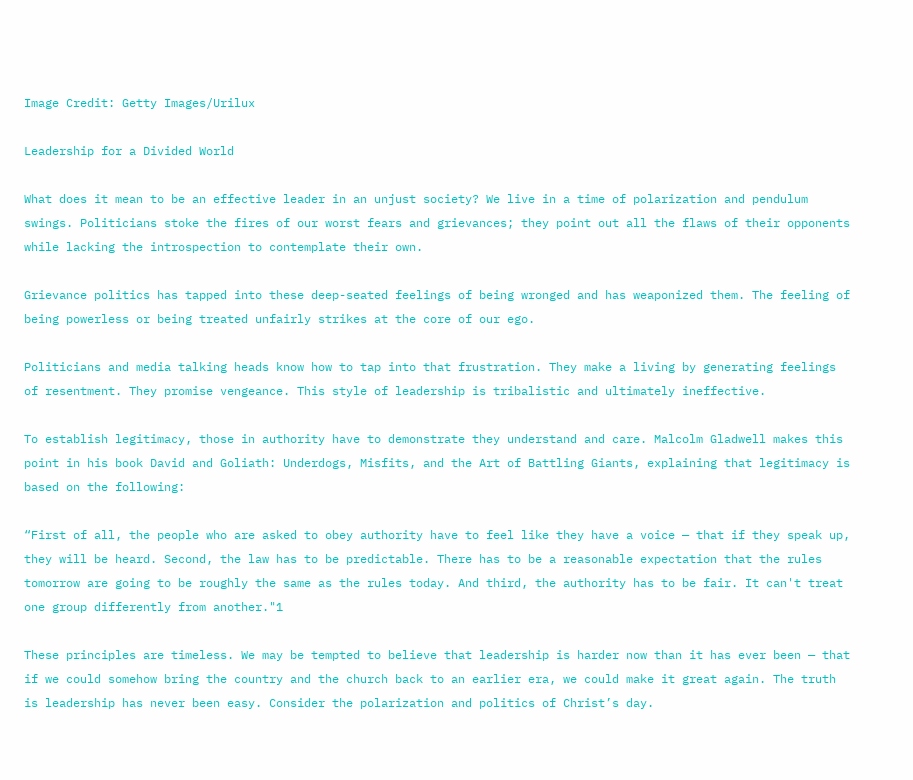Image Credit: Getty Images/Urilux

Leadership for a Divided World

What does it mean to be an effective leader in an unjust society? We live in a time of polarization and pendulum swings. Politicians stoke the fires of our worst fears and grievances; they point out all the flaws of their opponents while lacking the introspection to contemplate their own.

Grievance politics has tapped into these deep-seated feelings of being wronged and has weaponized them. The feeling of being powerless or being treated unfairly strikes at the core of our ego.

Politicians and media talking heads know how to tap into that frustration. They make a living by generating feelings of resentment. They promise vengeance. This style of leadership is tribalistic and ultimately ineffective.

To establish legitimacy, those in authority have to demonstrate they understand and care. Malcolm Gladwell makes this point in his book David and Goliath: Underdogs, Misfits, and the Art of Battling Giants, explaining that legitimacy is based on the following:

“First of all, the people who are asked to obey authority have to feel like they have a voice — that if they speak up, they will be heard. Second, the law has to be predictable. There has to be a reasonable expectation that the rules tomorrow are going to be roughly the same as the rules today. And third, the authority has to be fair. It can't treat one group differently from another."1

These principles are timeless. We may be tempted to believe that leadership is harder now than it has ever been — that if we could somehow bring the country and the church back to an earlier era, we could make it great again. The truth is leadership has never been easy. Consider the polarization and politics of Christ’s day.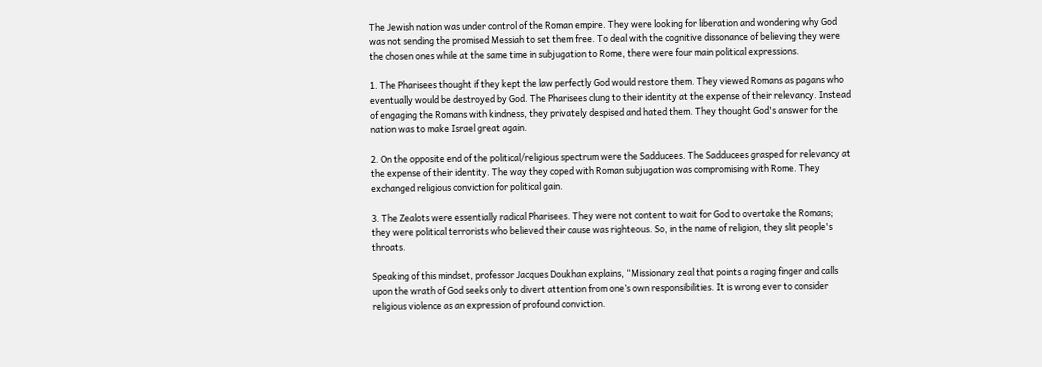The Jewish nation was under control of the Roman empire. They were looking for liberation and wondering why God was not sending the promised Messiah to set them free. To deal with the cognitive dissonance of believing they were the chosen ones while at the same time in subjugation to Rome, there were four main political expressions.

1. The Pharisees thought if they kept the law perfectly God would restore them. They viewed Romans as pagans who eventually would be destroyed by God. The Pharisees clung to their identity at the expense of their relevancy. Instead of engaging the Romans with kindness, they privately despised and hated them. They thought God's answer for the nation was to make Israel great again.

2. On the opposite end of the political/religious spectrum were the Sadducees. The Sadducees grasped for relevancy at the expense of their identity. The way they coped with Roman subjugation was compromising with Rome. They exchanged religious conviction for political gain.

3. The Zealots were essentially radical Pharisees. They were not content to wait for God to overtake the Romans; they were political terrorists who believed their cause was righteous. So, in the name of religion, they slit people's throats.

Speaking of this mindset, professor Jacques Doukhan explains, “Missionary zeal that points a raging finger and calls upon the wrath of God seeks only to divert attention from one’s own responsibilities. It is wrong ever to consider religious violence as an expression of profound conviction.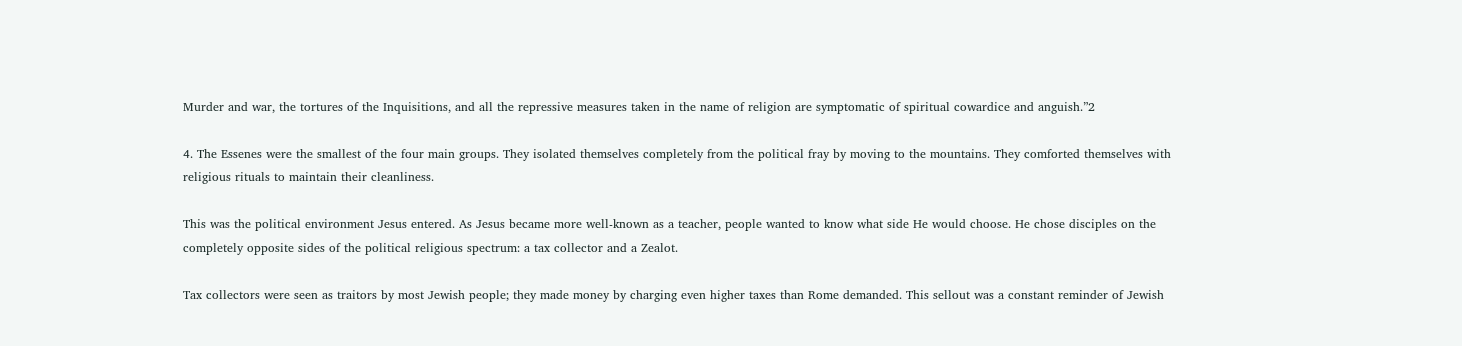Murder and war, the tortures of the Inquisitions, and all the repressive measures taken in the name of religion are symptomatic of spiritual cowardice and anguish.”2

4. The Essenes were the smallest of the four main groups. They isolated themselves completely from the political fray by moving to the mountains. They comforted themselves with religious rituals to maintain their cleanliness.

This was the political environment Jesus entered. As Jesus became more well-known as a teacher, people wanted to know what side He would choose. He chose disciples on the completely opposite sides of the political religious spectrum: a tax collector and a Zealot.

Tax collectors were seen as traitors by most Jewish people; they made money by charging even higher taxes than Rome demanded. This sellout was a constant reminder of Jewish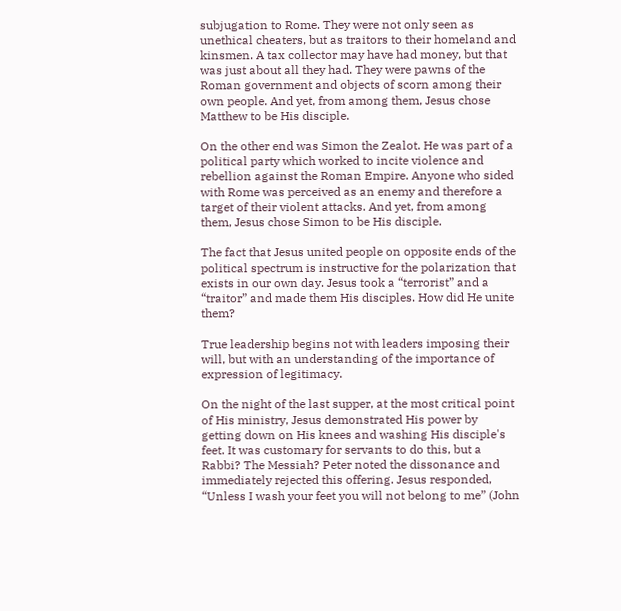subjugation to Rome. They were not only seen as unethical cheaters, but as traitors to their homeland and kinsmen. A tax collector may have had money, but that was just about all they had. They were pawns of the Roman government and objects of scorn among their own people. And yet, from among them, Jesus chose Matthew to be His disciple.

On the other end was Simon the Zealot. He was part of a political party which worked to incite violence and rebellion against the Roman Empire. Anyone who sided with Rome was perceived as an enemy and therefore a target of their violent attacks. And yet, from among them, Jesus chose Simon to be His disciple.

The fact that Jesus united people on opposite ends of the political spectrum is instructive for the polarization that exists in our own day. Jesus took a “terrorist” and a “traitor” and made them His disciples. How did He unite them?

True leadership begins not with leaders imposing their will, but with an understanding of the importance of expression of legitimacy.

On the night of the last supper, at the most critical point of His ministry, Jesus demonstrated His power by getting down on His knees and washing His disciple's feet. It was customary for servants to do this, but a Rabbi? The Messiah? Peter noted the dissonance and immediately rejected this offering. Jesus responded, “Unless I wash your feet you will not belong to me” (John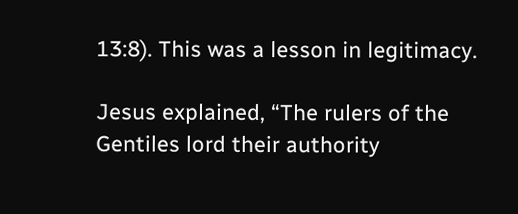13:8). This was a lesson in legitimacy.

Jesus explained, “The rulers of the Gentiles lord their authority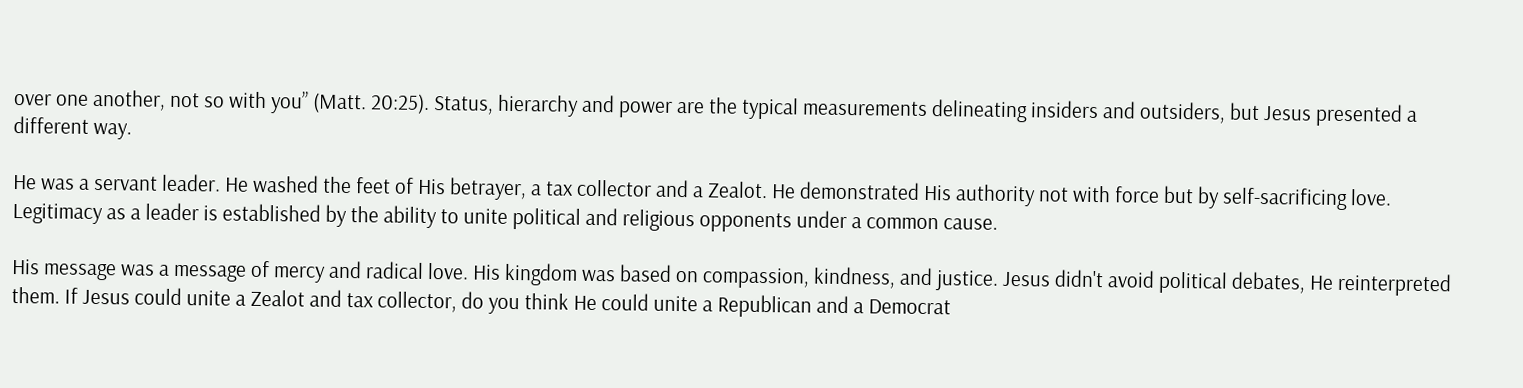over one another, not so with you” (Matt. 20:25). Status, hierarchy and power are the typical measurements delineating insiders and outsiders, but Jesus presented a different way.

He was a servant leader. He washed the feet of His betrayer, a tax collector and a Zealot. He demonstrated His authority not with force but by self-sacrificing love. Legitimacy as a leader is established by the ability to unite political and religious opponents under a common cause.

His message was a message of mercy and radical love. His kingdom was based on compassion, kindness, and justice. Jesus didn't avoid political debates, He reinterpreted them. If Jesus could unite a Zealot and tax collector, do you think He could unite a Republican and a Democrat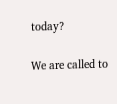today?

We are called to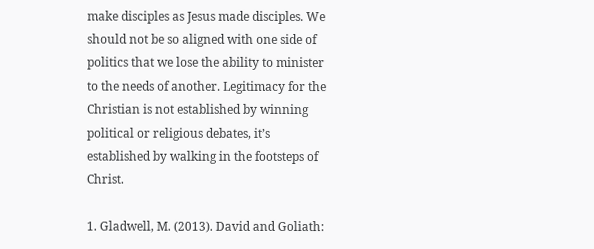make disciples as Jesus made disciples. We should not be so aligned with one side of politics that we lose the ability to minister to the needs of another. Legitimacy for the Christian is not established by winning political or religious debates, it’s established by walking in the footsteps of Christ.

1. Gladwell, M. (2013). David and Goliath: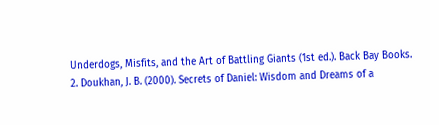Underdogs, Misfits, and the Art of Battling Giants (1st ed.). Back Bay Books.
2. Doukhan, J. B. (2000). Secrets of Daniel: Wisdom and Dreams of a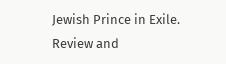Jewish Prince in Exile. Review and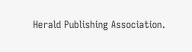Herald Publishing Association.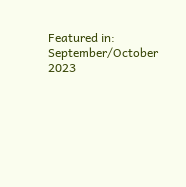Featured in: September/October 2023